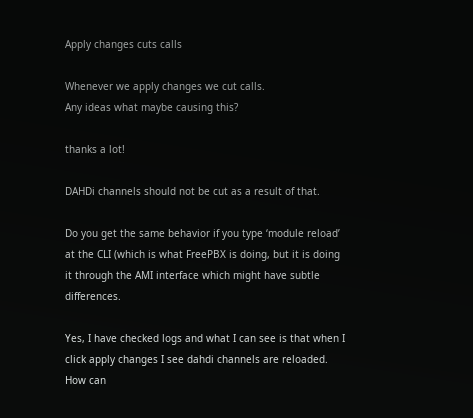Apply changes cuts calls

Whenever we apply changes we cut calls.
Any ideas what maybe causing this?

thanks a lot!

DAHDi channels should not be cut as a result of that.

Do you get the same behavior if you type ‘module reload’ at the CLI (which is what FreePBX is doing, but it is doing it through the AMI interface which might have subtle differences.

Yes, I have checked logs and what I can see is that when I click apply changes I see dahdi channels are reloaded.
How can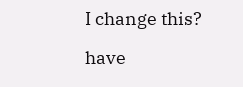I change this?

have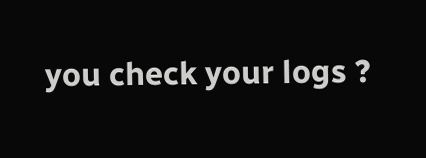you check your logs ?